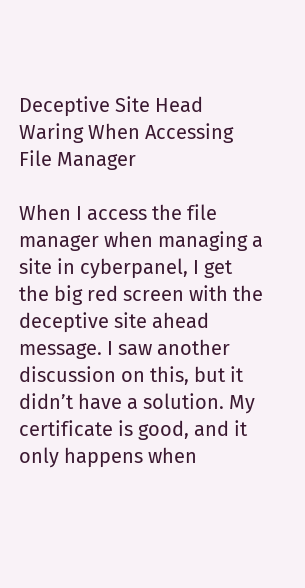Deceptive Site Head Waring When Accessing File Manager

When I access the file manager when managing a site in cyberpanel, I get the big red screen with the deceptive site ahead message. I saw another discussion on this, but it didn’t have a solution. My certificate is good, and it only happens when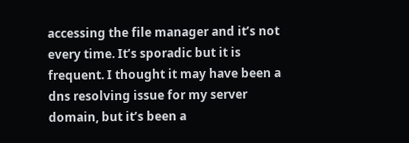accessing the file manager and it’s not every time. It’s sporadic but it is frequent. I thought it may have been a dns resolving issue for my server domain, but it’s been a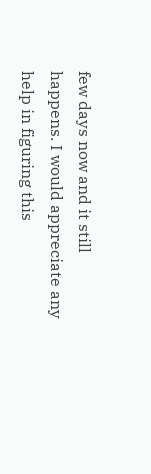few days now and it still happens. I would appreciate any help in figuring this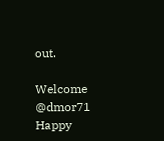out.

Welcome @dmor71 Happy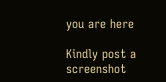you are here

Kindly post a screenshot